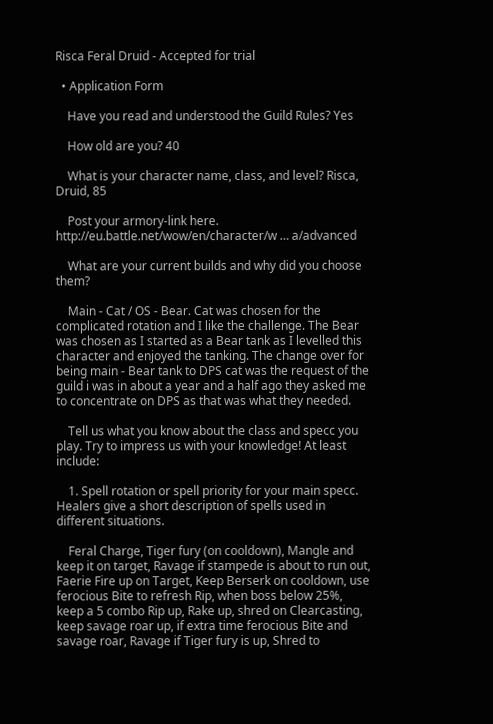Risca Feral Druid - Accepted for trial

  • Application Form

    Have you read and understood the Guild Rules? Yes

    How old are you? 40

    What is your character name, class, and level? Risca, Druid, 85

    Post your armory-link here. http://eu.battle.net/wow/en/character/w … a/advanced

    What are your current builds and why did you choose them?

    Main - Cat / OS - Bear. Cat was chosen for the complicated rotation and I like the challenge. The Bear was chosen as I started as a Bear tank as I levelled this character and enjoyed the tanking. The change over for being main - Bear tank to DPS cat was the request of the guild i was in about a year and a half ago they asked me to concentrate on DPS as that was what they needed.

    Tell us what you know about the class and specc you play. Try to impress us with your knowledge! At least include:

    1. Spell rotation or spell priority for your main specc. Healers give a short description of spells used in different situations.

    Feral Charge, Tiger fury (on cooldown), Mangle and keep it on target, Ravage if stampede is about to run out, Faerie Fire up on Target, Keep Berserk on cooldown, use ferocious Bite to refresh Rip, when boss below 25%, keep a 5 combo Rip up, Rake up, shred on Clearcasting, keep savage roar up, if extra time ferocious Bite and savage roar, Ravage if Tiger fury is up, Shred to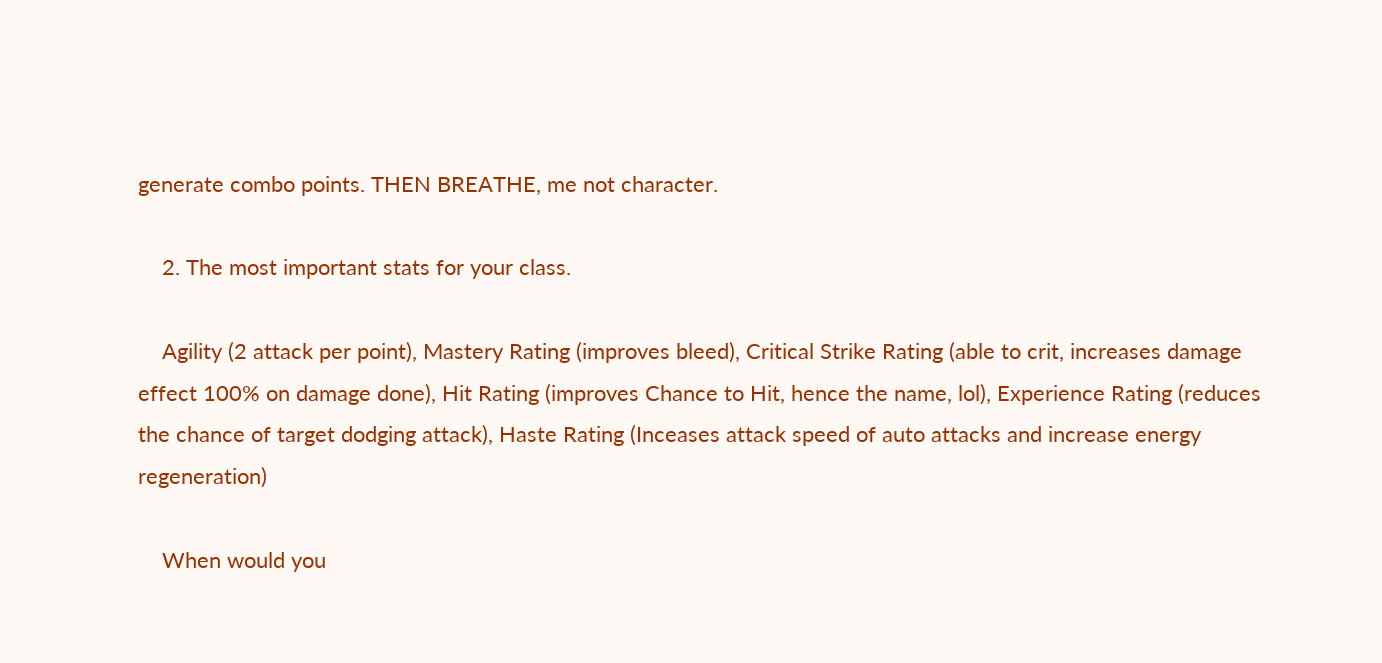generate combo points. THEN BREATHE, me not character.

    2. The most important stats for your class.

    Agility (2 attack per point), Mastery Rating (improves bleed), Critical Strike Rating (able to crit, increases damage effect 100% on damage done), Hit Rating (improves Chance to Hit, hence the name, lol), Experience Rating (reduces the chance of target dodging attack), Haste Rating (Inceases attack speed of auto attacks and increase energy regeneration)

    When would you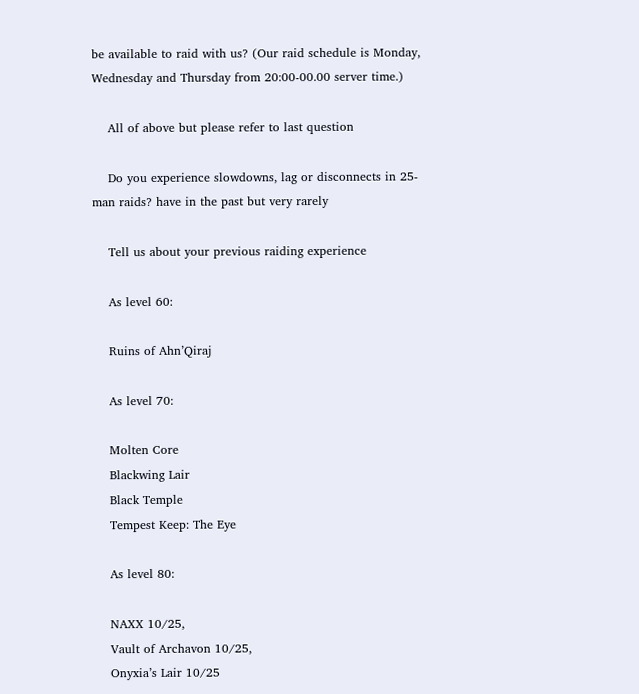be available to raid with us? (Our raid schedule is Monday, Wednesday and Thursday from 20:00-00.00 server time.)

    All of above but please refer to last question

    Do you experience slowdowns, lag or disconnects in 25-man raids? have in the past but very rarely

    Tell us about your previous raiding experience

    As level 60:

    Ruins of Ahn’Qiraj

    As level 70:

    Molten Core
    Blackwing Lair
    Black Temple
    Tempest Keep: The Eye

    As level 80:

    NAXX 10/25,
    Vault of Archavon 10/25,
    Onyxia’s Lair 10/25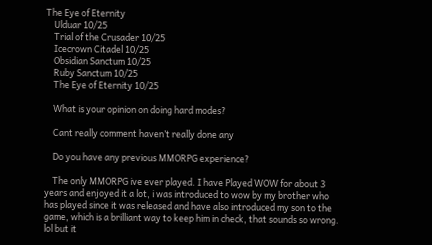The Eye of Eternity
    Ulduar 10/25
    Trial of the Crusader 10/25
    Icecrown Citadel 10/25
    Obsidian Sanctum 10/25
    Ruby Sanctum 10/25
    The Eye of Eternity 10/25

    What is your opinion on doing hard modes?

    Cant really comment haven’t really done any

    Do you have any previous MMORPG experience?

    The only MMORPG ive ever played. I have Played WOW for about 3 years and enjoyed it a lot, i was introduced to wow by my brother who has played since it was released and have also introduced my son to the game, which is a brilliant way to keep him in check, that sounds so wrong. lol but it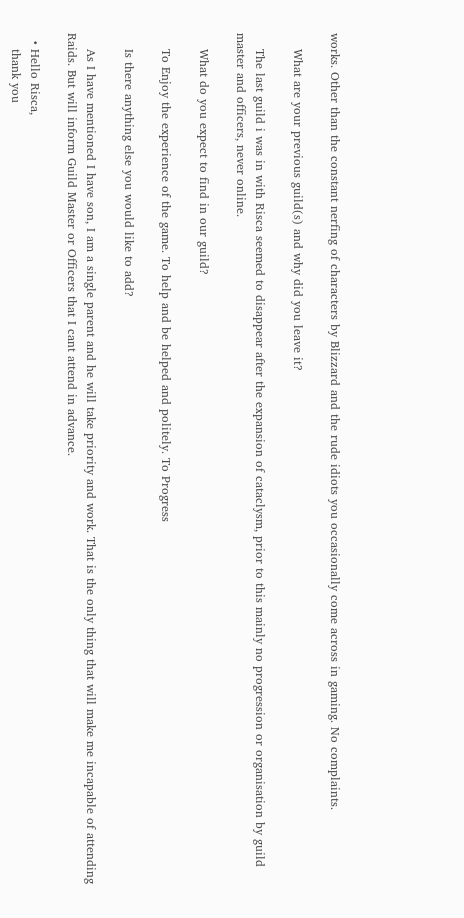works. Other than the constant nerfing of characters by Blizzard and the rude idiots you occasionally come across in gaming. No complaints.

    What are your previous guild(s) and why did you leave it?

    The last guild i was in with Risca seemed to disappear after the expansion of cataclysm, prior to this mainly no progression or organisation by guild master and officers, never online.

    What do you expect to find in our guild?

    To Enjoy the experience of the game. To help and be helped and politely. To Progress

    Is there anything else you would like to add?

    As I have mentioned I have son, I am a single parent and he will take priority and work. That is the only thing that will make me incapable of attending Raids. But will inform Guild Master or Officers that I cant attend in advance.

  • Hello Risca,
    thank you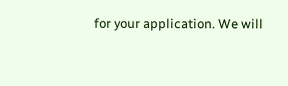for your application. We will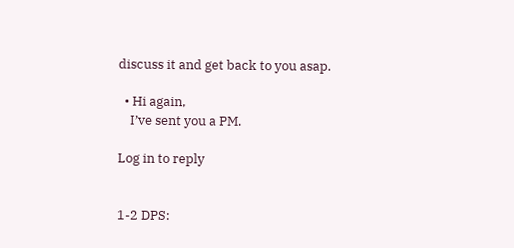discuss it and get back to you asap.

  • Hi again,
    I’ve sent you a PM.

Log in to reply


1-2 DPS: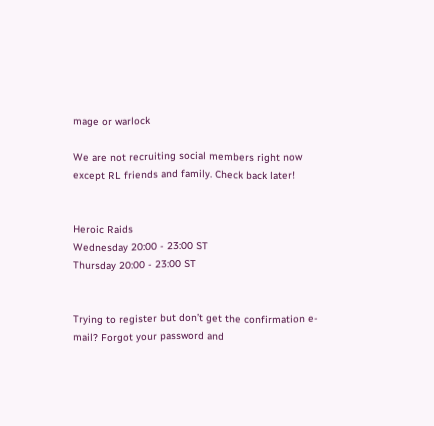mage or warlock

We are not recruiting social members right now except RL friends and family. Check back later!


Heroic Raids
Wednesday 20:00 - 23:00 ST
Thursday 20:00 - 23:00 ST


Trying to register but don’t get the confirmation e-mail? Forgot your password and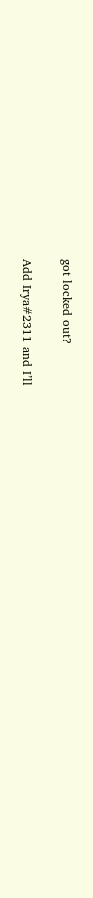got locked out?

Add Irya#2311 and I’ll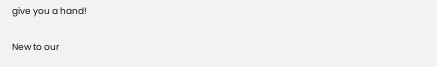give you a hand!

New to our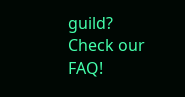guild? Check our FAQ!